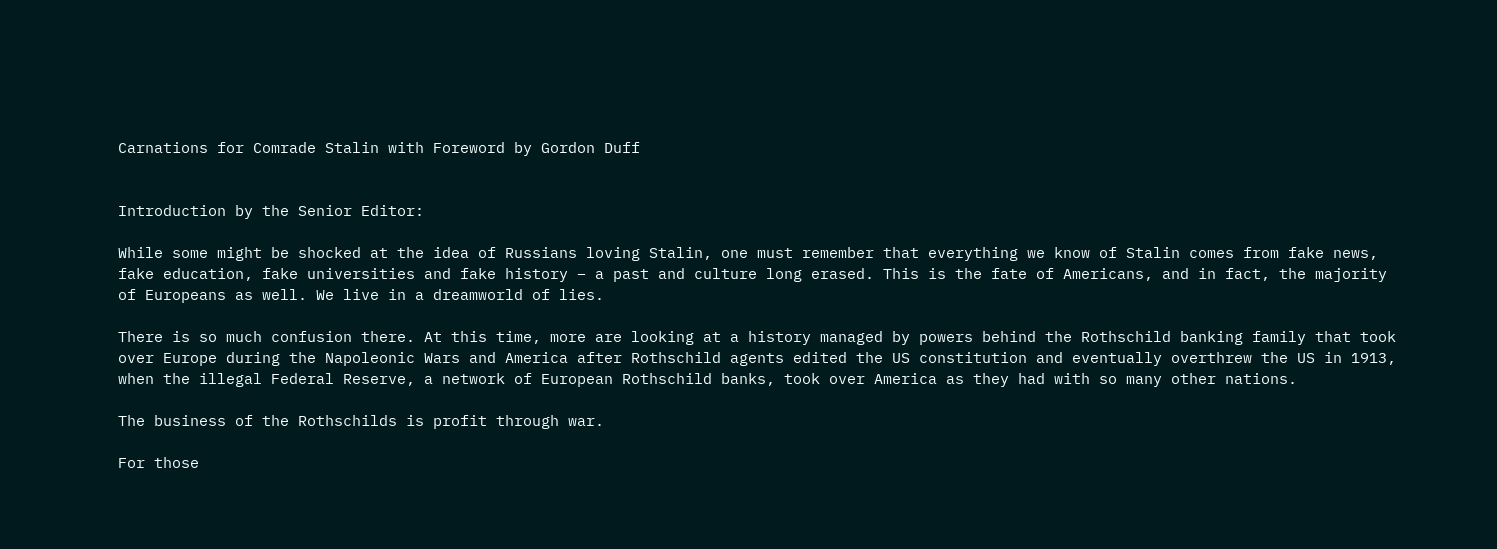Carnations for Comrade Stalin with Foreword by Gordon Duff


Introduction by the Senior Editor:

While some might be shocked at the idea of Russians loving Stalin, one must remember that everything we know of Stalin comes from fake news, fake education, fake universities and fake history – a past and culture long erased. This is the fate of Americans, and in fact, the majority of Europeans as well. We live in a dreamworld of lies.

There is so much confusion there. At this time, more are looking at a history managed by powers behind the Rothschild banking family that took over Europe during the Napoleonic Wars and America after Rothschild agents edited the US constitution and eventually overthrew the US in 1913, when the illegal Federal Reserve, a network of European Rothschild banks, took over America as they had with so many other nations.

The business of the Rothschilds is profit through war.

For those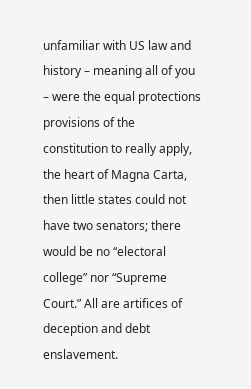unfamiliar with US law and history – meaning all of you – were the equal protections provisions of the constitution to really apply, the heart of Magna Carta, then little states could not have two senators; there would be no “electoral college” nor “Supreme Court.” All are artifices of deception and debt enslavement.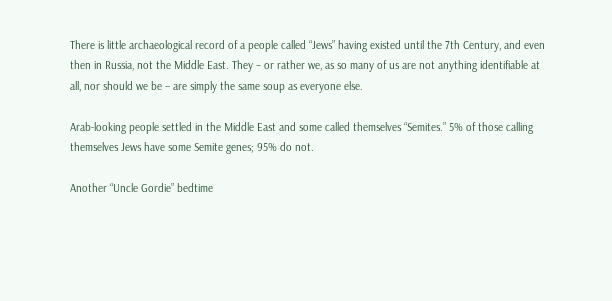There is little archaeological record of a people called “Jews” having existed until the 7th Century, and even then in Russia, not the Middle East. They – or rather we, as so many of us are not anything identifiable at all, nor should we be – are simply the same soup as everyone else.

Arab-looking people settled in the Middle East and some called themselves “Semites.” 5% of those calling themselves Jews have some Semite genes; 95% do not.

Another “Uncle Gordie” bedtime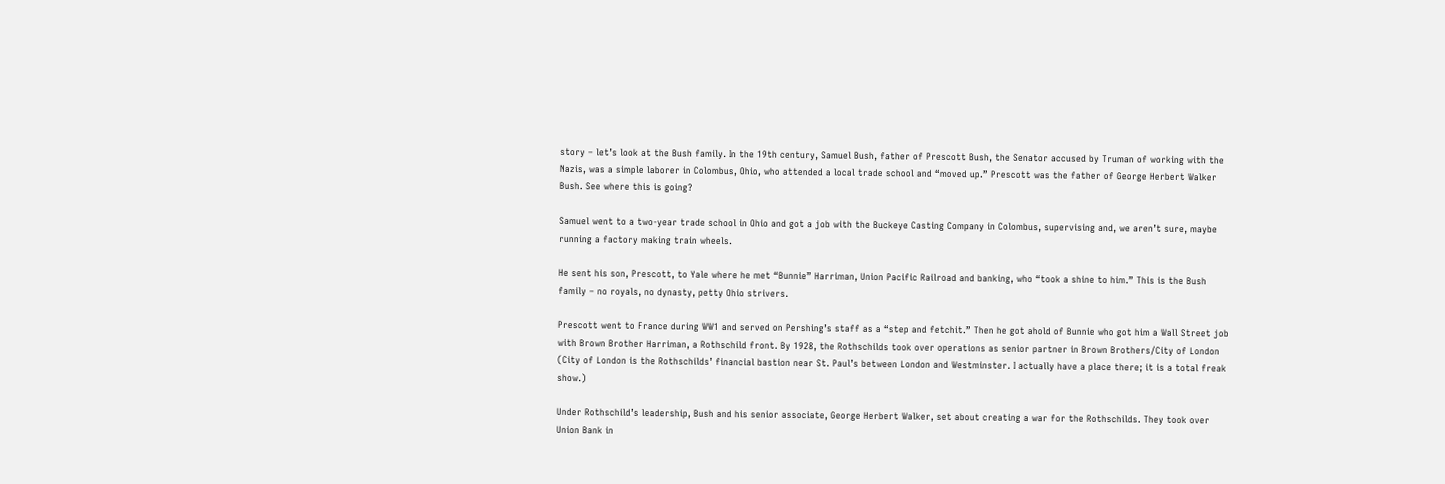story – let’s look at the Bush family. In the 19th century, Samuel Bush, father of Prescott Bush, the Senator accused by Truman of working with the Nazis, was a simple laborer in Colombus, Ohio, who attended a local trade school and “moved up.” Prescott was the father of George Herbert Walker Bush. See where this is going?

Samuel went to a two-year trade school in Ohio and got a job with the Buckeye Casting Company in Colombus, supervising and, we aren’t sure, maybe running a factory making train wheels.

He sent his son, Prescott, to Yale where he met “Bunnie” Harriman, Union Pacific Railroad and banking, who “took a shine to him.” This is the Bush family – no royals, no dynasty, petty Ohio strivers.

Prescott went to France during WW1 and served on Pershing’s staff as a “step and fetchit.” Then he got ahold of Bunnie who got him a Wall Street job with Brown Brother Harriman, a Rothschild front. By 1928, the Rothschilds took over operations as senior partner in Brown Brothers/City of London (City of London is the Rothschilds’ financial bastion near St. Paul’s between London and Westminster. I actually have a place there; it is a total freak show.)

Under Rothschild’s leadership, Bush and his senior associate, George Herbert Walker, set about creating a war for the Rothschilds. They took over Union Bank in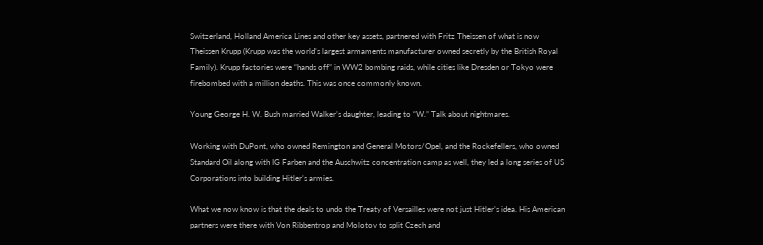Switzerland, Holland America Lines and other key assets, partnered with Fritz Theissen of what is now Theissen Krupp (Krupp was the world’s largest armaments manufacturer owned secretly by the British Royal Family). Krupp factories were “hands off” in WW2 bombing raids, while cities like Dresden or Tokyo were firebombed with a million deaths. This was once commonly known.

Young George H. W. Bush married Walker’s daughter, leading to “W.” Talk about nightmares.

Working with DuPont, who owned Remington and General Motors/Opel, and the Rockefellers, who owned Standard Oil along with IG Farben and the Auschwitz concentration camp as well, they led a long series of US Corporations into building Hitler’s armies.

What we now know is that the deals to undo the Treaty of Versailles were not just Hitler’s idea. His American partners were there with Von Ribbentrop and Molotov to split Czech and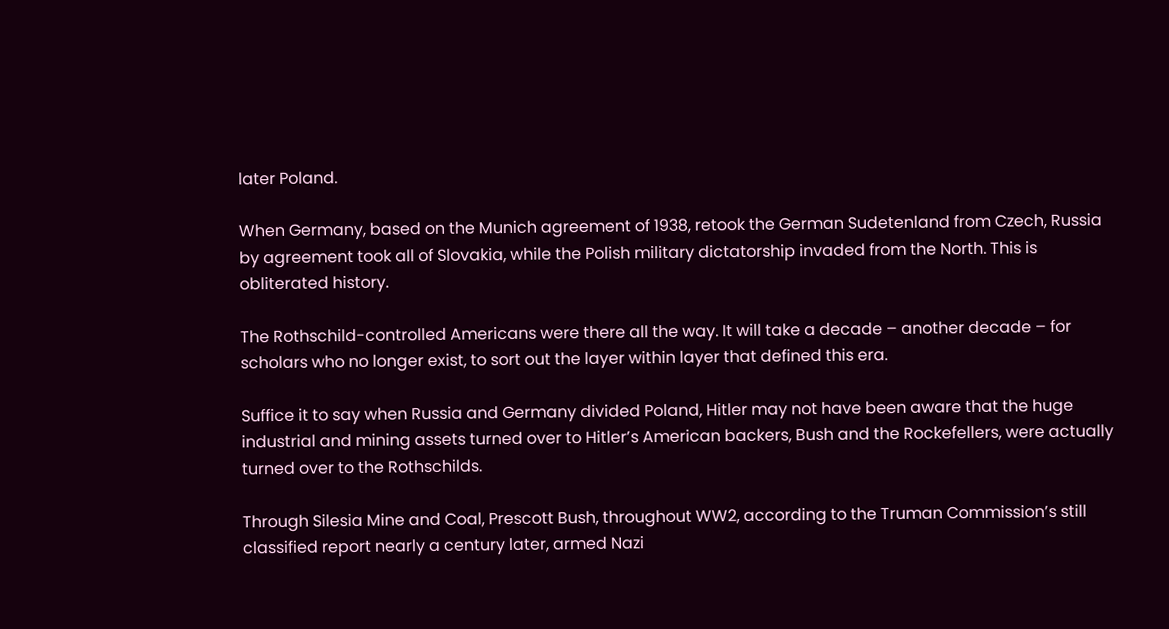later Poland.

When Germany, based on the Munich agreement of 1938, retook the German Sudetenland from Czech, Russia by agreement took all of Slovakia, while the Polish military dictatorship invaded from the North. This is obliterated history.

The Rothschild-controlled Americans were there all the way. It will take a decade – another decade – for scholars who no longer exist, to sort out the layer within layer that defined this era.

Suffice it to say when Russia and Germany divided Poland, Hitler may not have been aware that the huge industrial and mining assets turned over to Hitler’s American backers, Bush and the Rockefellers, were actually turned over to the Rothschilds.

Through Silesia Mine and Coal, Prescott Bush, throughout WW2, according to the Truman Commission’s still classified report nearly a century later, armed Nazi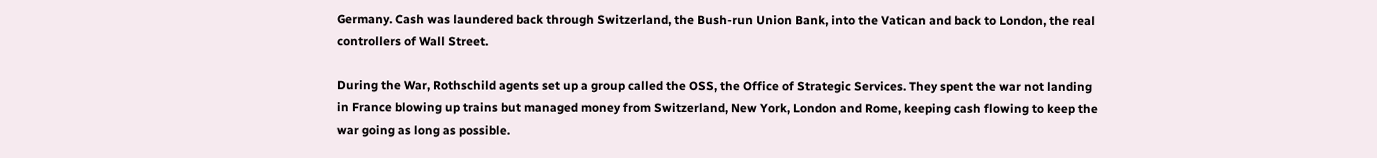Germany. Cash was laundered back through Switzerland, the Bush-run Union Bank, into the Vatican and back to London, the real controllers of Wall Street.

During the War, Rothschild agents set up a group called the OSS, the Office of Strategic Services. They spent the war not landing in France blowing up trains but managed money from Switzerland, New York, London and Rome, keeping cash flowing to keep the war going as long as possible.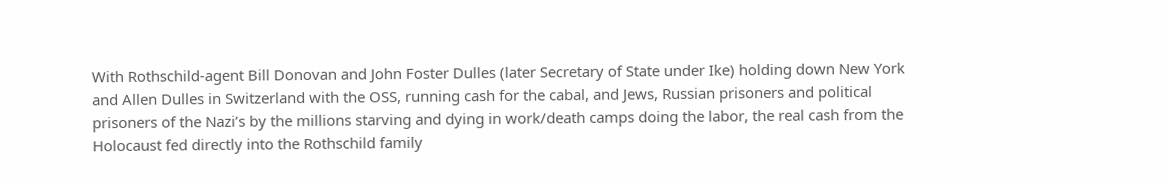With Rothschild-agent Bill Donovan and John Foster Dulles (later Secretary of State under Ike) holding down New York and Allen Dulles in Switzerland with the OSS, running cash for the cabal, and Jews, Russian prisoners and political prisoners of the Nazi’s by the millions starving and dying in work/death camps doing the labor, the real cash from the Holocaust fed directly into the Rothschild family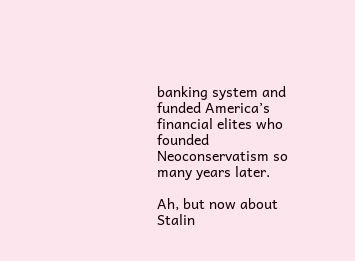banking system and funded America’s financial elites who founded Neoconservatism so many years later.

Ah, but now about Stalin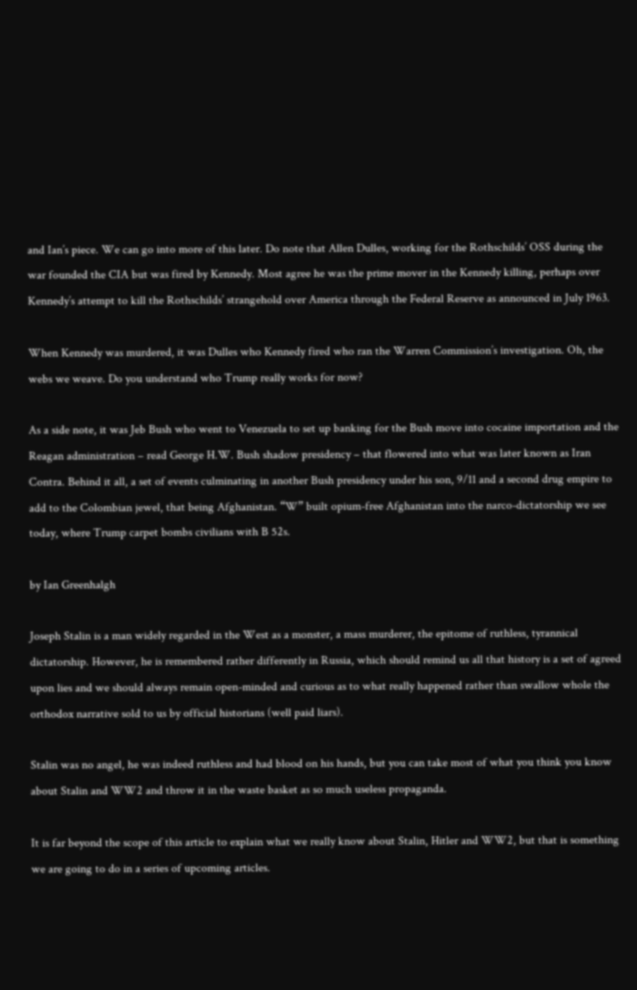and Ian’s piece. We can go into more of this later. Do note that Allen Dulles, working for the Rothschilds’ OSS during the war founded the CIA but was fired by Kennedy. Most agree he was the prime mover in the Kennedy killing, perhaps over Kennedy’s attempt to kill the Rothschilds’ strangehold over America through the Federal Reserve as announced in July 1963.

When Kennedy was murdered, it was Dulles who Kennedy fired who ran the Warren Commission’s investigation. Oh, the webs we weave. Do you understand who Trump really works for now?

As a side note, it was Jeb Bush who went to Venezuela to set up banking for the Bush move into cocaine importation and the Reagan administration – read George H.W. Bush shadow presidency – that flowered into what was later known as Iran Contra. Behind it all, a set of events culminating in another Bush presidency under his son, 9/11 and a second drug empire to add to the Colombian jewel, that being Afghanistan. “W” built opium-free Afghanistan into the narco-dictatorship we see today, where Trump carpet bombs civilians with B 52s.

by Ian Greenhalgh

Joseph Stalin is a man widely regarded in the West as a monster, a mass murderer, the epitome of ruthless, tyrannical dictatorship. However, he is remembered rather differently in Russia, which should remind us all that history is a set of agreed upon lies and we should always remain open-minded and curious as to what really happened rather than swallow whole the orthodox narrative sold to us by official historians (well paid liars).

Stalin was no angel, he was indeed ruthless and had blood on his hands, but you can take most of what you think you know about Stalin and WW2 and throw it in the waste basket as so much useless propaganda.

It is far beyond the scope of this article to explain what we really know about Stalin, Hitler and WW2, but that is something we are going to do in a series of upcoming articles.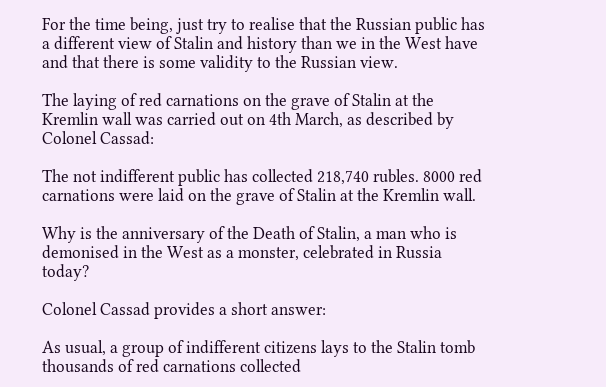For the time being, just try to realise that the Russian public has a different view of Stalin and history than we in the West have and that there is some validity to the Russian view.

The laying of red carnations on the grave of Stalin at the Kremlin wall was carried out on 4th March, as described by Colonel Cassad:

The not indifferent public has collected 218,740 rubles. 8000 red carnations were laid on the grave of Stalin at the Kremlin wall.

Why is the anniversary of the Death of Stalin, a man who is demonised in the West as a monster, celebrated in Russia today?

Colonel Cassad provides a short answer:

As usual, a group of indifferent citizens lays to the Stalin tomb thousands of red carnations collected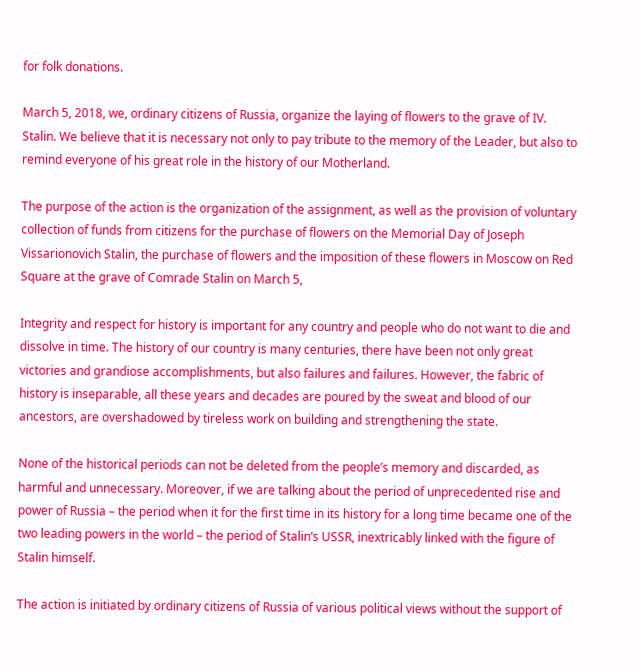for folk donations.

March 5, 2018, we, ordinary citizens of Russia, organize the laying of flowers to the grave of IV. Stalin. We believe that it is necessary not only to pay tribute to the memory of the Leader, but also to remind everyone of his great role in the history of our Motherland.

The purpose of the action is the organization of the assignment, as well as the provision of voluntary collection of funds from citizens for the purchase of flowers on the Memorial Day of Joseph Vissarionovich Stalin, the purchase of flowers and the imposition of these flowers in Moscow on Red Square at the grave of Comrade Stalin on March 5,

Integrity and respect for history is important for any country and people who do not want to die and dissolve in time. The history of our country is many centuries, there have been not only great victories and grandiose accomplishments, but also failures and failures. However, the fabric of history is inseparable, all these years and decades are poured by the sweat and blood of our ancestors, are overshadowed by tireless work on building and strengthening the state.

None of the historical periods can not be deleted from the people’s memory and discarded, as harmful and unnecessary. Moreover, if we are talking about the period of unprecedented rise and power of Russia – the period when it for the first time in its history for a long time became one of the two leading powers in the world – the period of Stalin’s USSR, inextricably linked with the figure of Stalin himself.

The action is initiated by ordinary citizens of Russia of various political views without the support of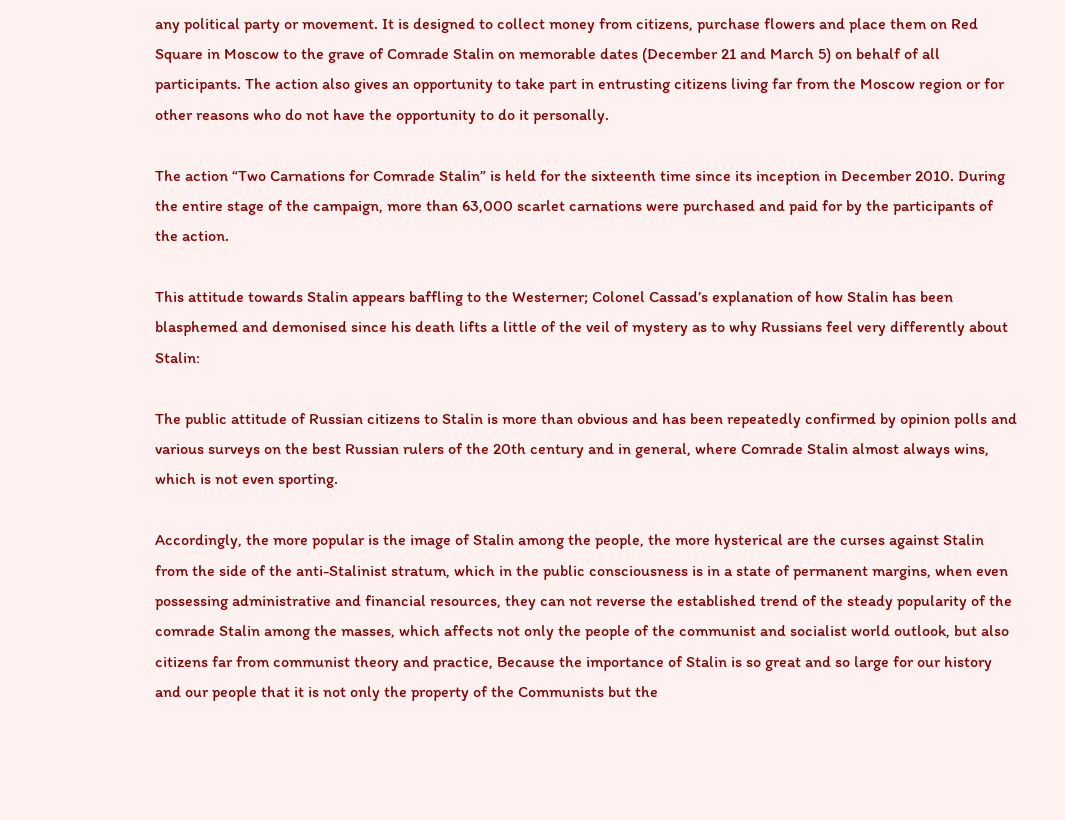any political party or movement. It is designed to collect money from citizens, purchase flowers and place them on Red Square in Moscow to the grave of Comrade Stalin on memorable dates (December 21 and March 5) on behalf of all participants. The action also gives an opportunity to take part in entrusting citizens living far from the Moscow region or for other reasons who do not have the opportunity to do it personally.

The action “Two Carnations for Comrade Stalin” is held for the sixteenth time since its inception in December 2010. During the entire stage of the campaign, more than 63,000 scarlet carnations were purchased and paid for by the participants of the action.

This attitude towards Stalin appears baffling to the Westerner; Colonel Cassad’s explanation of how Stalin has been blasphemed and demonised since his death lifts a little of the veil of mystery as to why Russians feel very differently about Stalin:

The public attitude of Russian citizens to Stalin is more than obvious and has been repeatedly confirmed by opinion polls and various surveys on the best Russian rulers of the 20th century and in general, where Comrade Stalin almost always wins, which is not even sporting.

Accordingly, the more popular is the image of Stalin among the people, the more hysterical are the curses against Stalin from the side of the anti-Stalinist stratum, which in the public consciousness is in a state of permanent margins, when even possessing administrative and financial resources, they can not reverse the established trend of the steady popularity of the comrade Stalin among the masses, which affects not only the people of the communist and socialist world outlook, but also citizens far from communist theory and practice, Because the importance of Stalin is so great and so large for our history and our people that it is not only the property of the Communists but the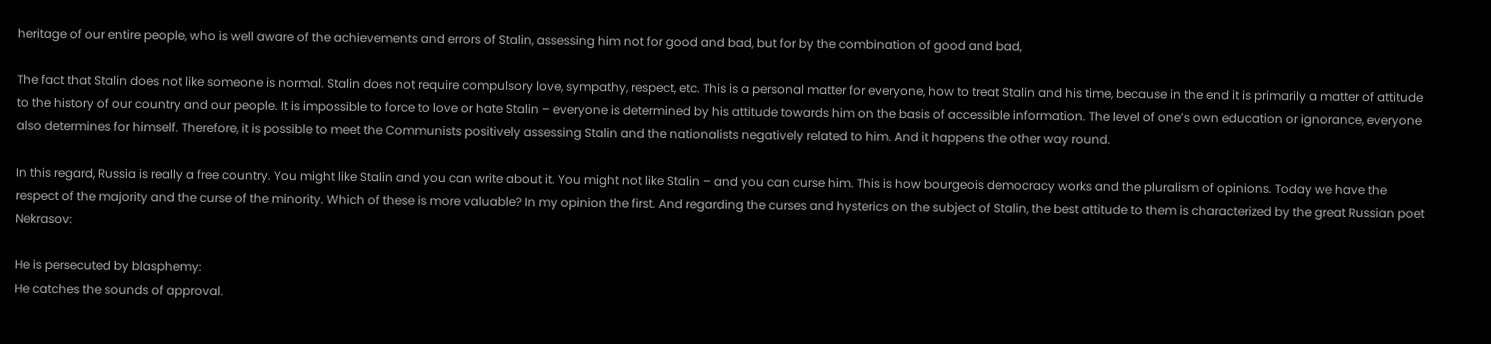heritage of our entire people, who is well aware of the achievements and errors of Stalin, assessing him not for good and bad, but for by the combination of good and bad,

The fact that Stalin does not like someone is normal. Stalin does not require compulsory love, sympathy, respect, etc. This is a personal matter for everyone, how to treat Stalin and his time, because in the end it is primarily a matter of attitude to the history of our country and our people. It is impossible to force to love or hate Stalin – everyone is determined by his attitude towards him on the basis of accessible information. The level of one’s own education or ignorance, everyone also determines for himself. Therefore, it is possible to meet the Communists positively assessing Stalin and the nationalists negatively related to him. And it happens the other way round.

In this regard, Russia is really a free country. You might like Stalin and you can write about it. You might not like Stalin – and you can curse him. This is how bourgeois democracy works and the pluralism of opinions. Today we have the respect of the majority and the curse of the minority. Which of these is more valuable? In my opinion the first. And regarding the curses and hysterics on the subject of Stalin, the best attitude to them is characterized by the great Russian poet Nekrasov:

He is persecuted by blasphemy:
He catches the sounds of approval.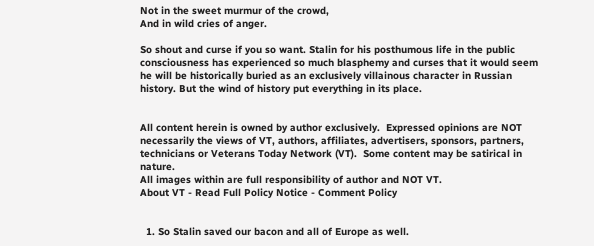Not in the sweet murmur of the crowd,
And in wild cries of anger.

So shout and curse if you so want. Stalin for his posthumous life in the public consciousness has experienced so much blasphemy and curses that it would seem he will be historically buried as an exclusively villainous character in Russian history. But the wind of history put everything in its place.


All content herein is owned by author exclusively.  Expressed opinions are NOT necessarily the views of VT, authors, affiliates, advertisers, sponsors, partners, technicians or Veterans Today Network (VT).  Some content may be satirical in nature.
All images within are full responsibility of author and NOT VT.
About VT - Read Full Policy Notice - Comment Policy


  1. So Stalin saved our bacon and all of Europe as well.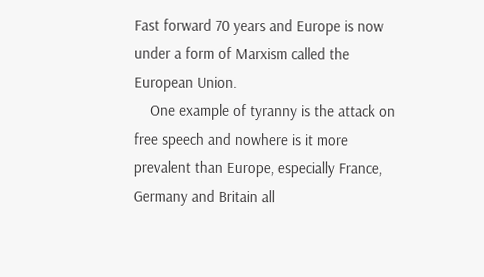Fast forward 70 years and Europe is now under a form of Marxism called the European Union.
    One example of tyranny is the attack on free speech and nowhere is it more prevalent than Europe, especially France, Germany and Britain all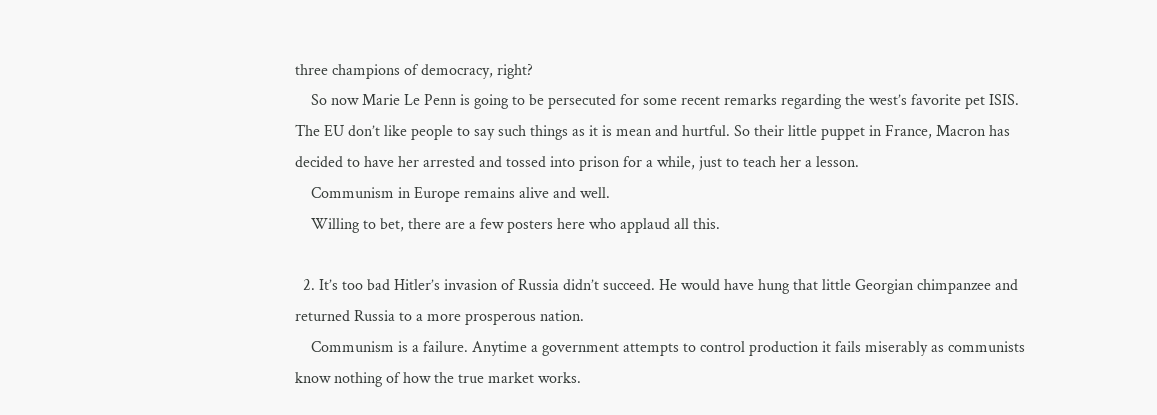three champions of democracy, right?
    So now Marie Le Penn is going to be persecuted for some recent remarks regarding the west’s favorite pet ISIS. The EU don’t like people to say such things as it is mean and hurtful. So their little puppet in France, Macron has decided to have her arrested and tossed into prison for a while, just to teach her a lesson.
    Communism in Europe remains alive and well.
    Willing to bet, there are a few posters here who applaud all this.

  2. It’s too bad Hitler’s invasion of Russia didn’t succeed. He would have hung that little Georgian chimpanzee and returned Russia to a more prosperous nation.
    Communism is a failure. Anytime a government attempts to control production it fails miserably as communists know nothing of how the true market works.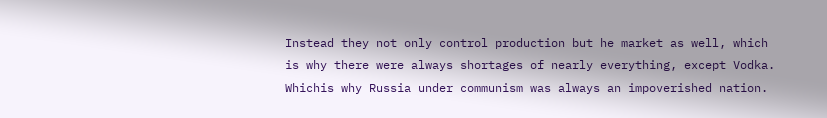Instead they not only control production but he market as well, which is why there were always shortages of nearly everything, except Vodka. Whichis why Russia under communism was always an impoverished nation.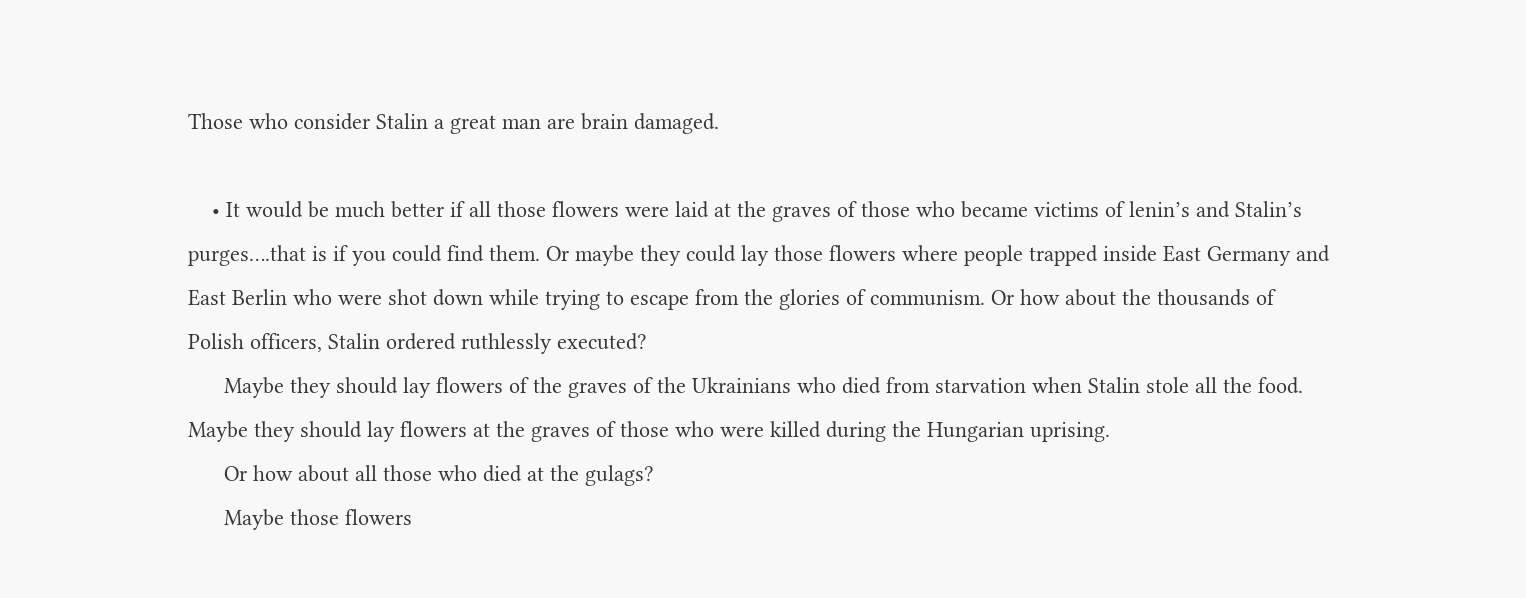Those who consider Stalin a great man are brain damaged.

    • It would be much better if all those flowers were laid at the graves of those who became victims of lenin’s and Stalin’s purges….that is if you could find them. Or maybe they could lay those flowers where people trapped inside East Germany and East Berlin who were shot down while trying to escape from the glories of communism. Or how about the thousands of Polish officers, Stalin ordered ruthlessly executed?
      Maybe they should lay flowers of the graves of the Ukrainians who died from starvation when Stalin stole all the food. Maybe they should lay flowers at the graves of those who were killed during the Hungarian uprising.
      Or how about all those who died at the gulags?
      Maybe those flowers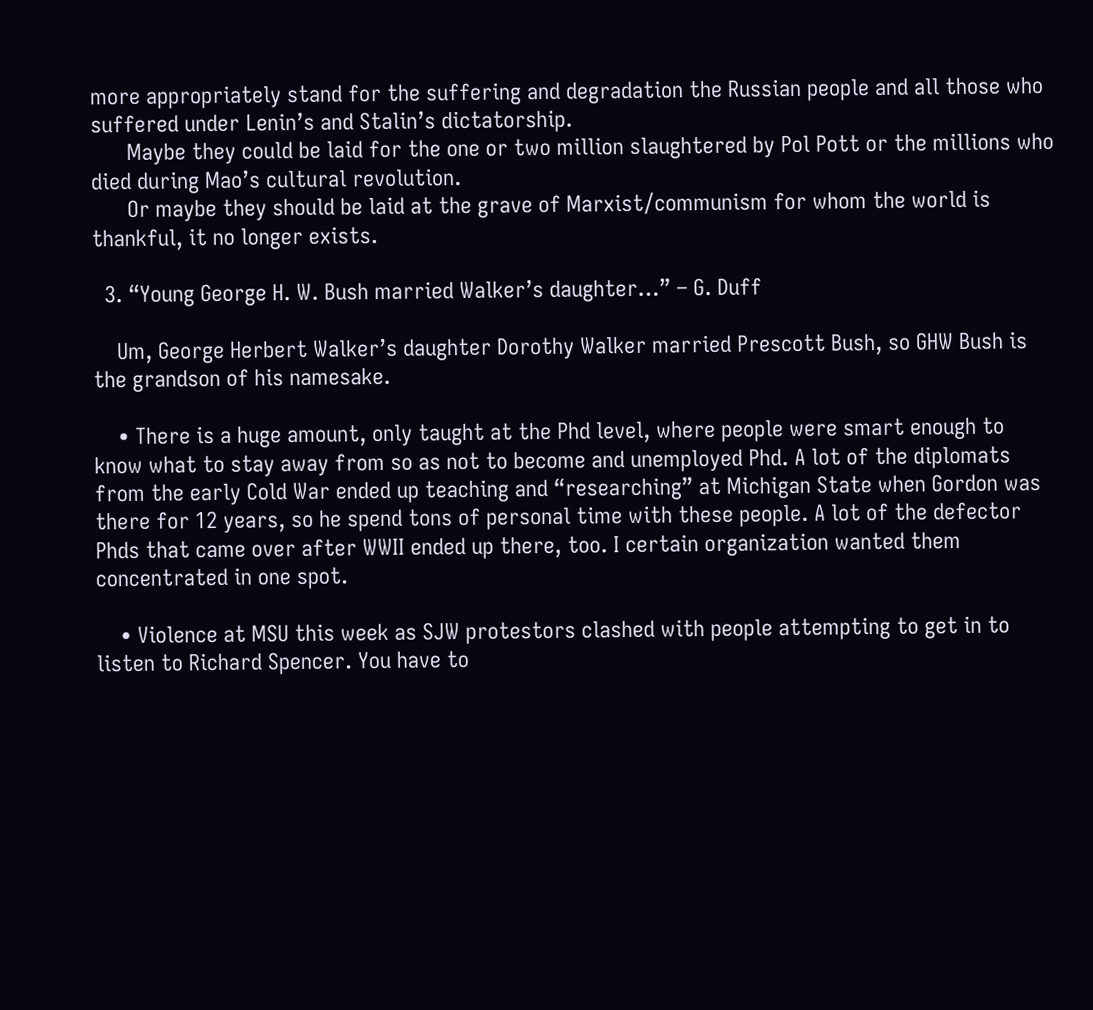more appropriately stand for the suffering and degradation the Russian people and all those who suffered under Lenin’s and Stalin’s dictatorship.
      Maybe they could be laid for the one or two million slaughtered by Pol Pott or the millions who died during Mao’s cultural revolution.
      Or maybe they should be laid at the grave of Marxist/communism for whom the world is thankful, it no longer exists.

  3. “Young George H. W. Bush married Walker’s daughter…” – G. Duff

    Um, George Herbert Walker’s daughter Dorothy Walker married Prescott Bush, so GHW Bush is the grandson of his namesake.

    • There is a huge amount, only taught at the Phd level, where people were smart enough to know what to stay away from so as not to become and unemployed Phd. A lot of the diplomats from the early Cold War ended up teaching and “researching” at Michigan State when Gordon was there for 12 years, so he spend tons of personal time with these people. A lot of the defector Phds that came over after WWII ended up there, too. I certain organization wanted them concentrated in one spot.

    • Violence at MSU this week as SJW protestors clashed with people attempting to get in to listen to Richard Spencer. You have to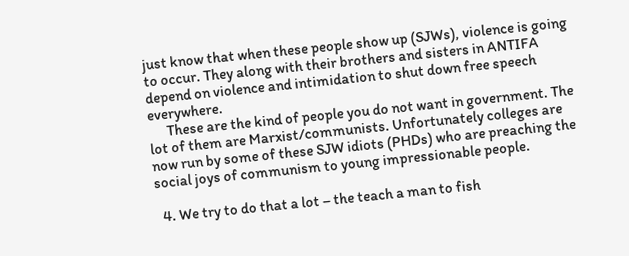just know that when these people show up (SJWs), violence is going to occur. They along with their brothers and sisters in ANTIFA depend on violence and intimidation to shut down free speech everywhere.
      These are the kind of people you do not want in government. The lot of them are Marxist/communists. Unfortunately colleges are now run by some of these SJW idiots (PHDs) who are preaching the social joys of communism to young impressionable people.

  4. We try to do that a lot – the teach a man to fish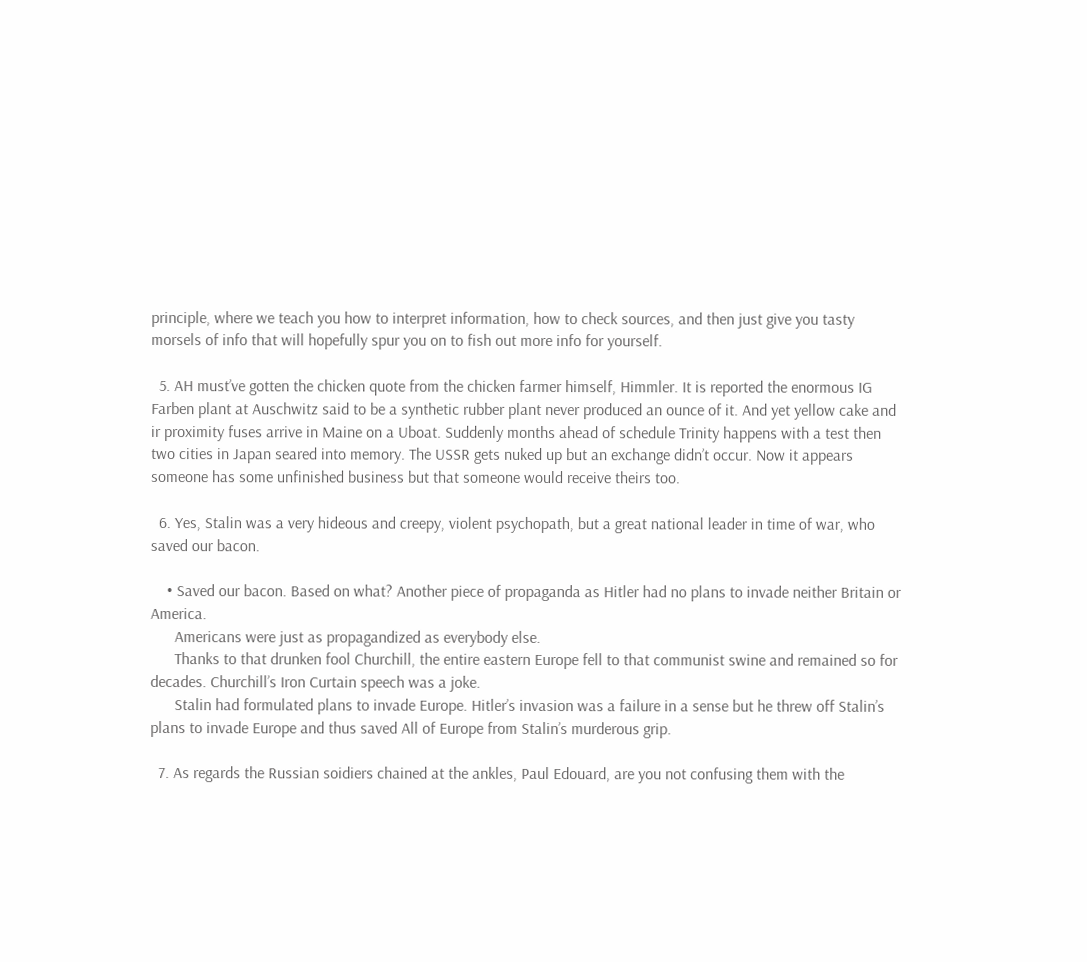principle, where we teach you how to interpret information, how to check sources, and then just give you tasty morsels of info that will hopefully spur you on to fish out more info for yourself.

  5. AH must’ve gotten the chicken quote from the chicken farmer himself, Himmler. It is reported the enormous IG Farben plant at Auschwitz said to be a synthetic rubber plant never produced an ounce of it. And yet yellow cake and ir proximity fuses arrive in Maine on a Uboat. Suddenly months ahead of schedule Trinity happens with a test then two cities in Japan seared into memory. The USSR gets nuked up but an exchange didn’t occur. Now it appears someone has some unfinished business but that someone would receive theirs too.

  6. Yes, Stalin was a very hideous and creepy, violent psychopath, but a great national leader in time of war, who saved our bacon.

    • Saved our bacon. Based on what? Another piece of propaganda as Hitler had no plans to invade neither Britain or America.
      Americans were just as propagandized as everybody else.
      Thanks to that drunken fool Churchill, the entire eastern Europe fell to that communist swine and remained so for decades. Churchill’s Iron Curtain speech was a joke.
      Stalin had formulated plans to invade Europe. Hitler’s invasion was a failure in a sense but he threw off Stalin’s plans to invade Europe and thus saved All of Europe from Stalin’s murderous grip.

  7. As regards the Russian soidiers chained at the ankles, Paul Edouard, are you not confusing them with the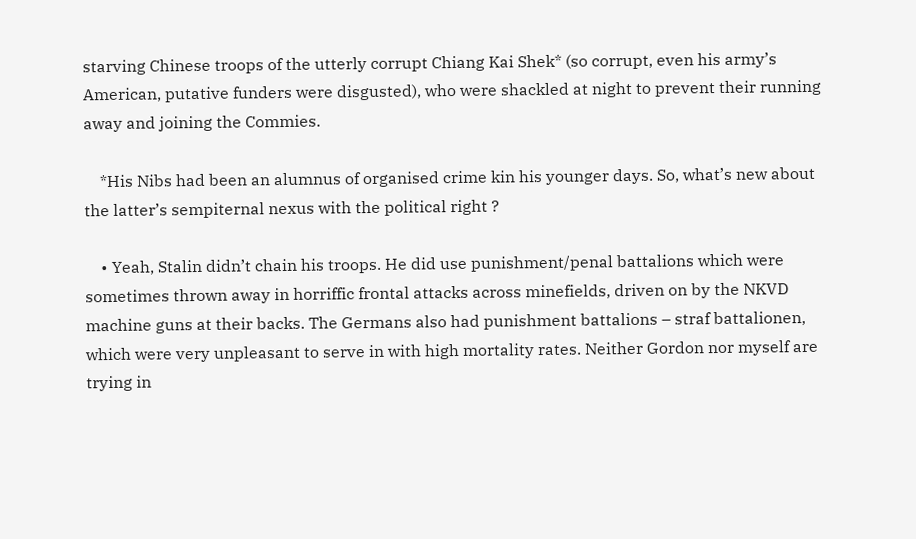starving Chinese troops of the utterly corrupt Chiang Kai Shek* (so corrupt, even his army’s American, putative funders were disgusted), who were shackled at night to prevent their running away and joining the Commies.

    *His Nibs had been an alumnus of organised crime kin his younger days. So, what’s new about the latter’s sempiternal nexus with the political right ?

    • Yeah, Stalin didn’t chain his troops. He did use punishment/penal battalions which were sometimes thrown away in horriffic frontal attacks across minefields, driven on by the NKVD machine guns at their backs. The Germans also had punishment battalions – straf battalionen, which were very unpleasant to serve in with high mortality rates. Neither Gordon nor myself are trying in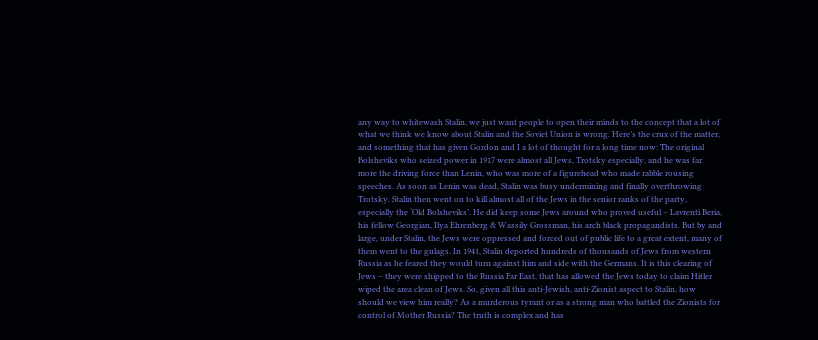any way to whitewash Stalin, we just want people to open their minds to the concept that a lot of what we think we know about Stalin and the Soviet Union is wrong. Here’s the crux of the matter, and something that has given Gordon and I a lot of thought for a long time now: The original Bolsheviks who seized power in 1917 were almost all Jews, Trotsky especially, and he was far more the driving force than Lenin, who was more of a figurehead who made rabble rousing speeches. As soon as Lenin was dead, Stalin was busy undermining and finally overthrowing Trotsky. Stalin then went on to kill almost all of the Jews in the senior ranks of the party, especially the ‘Old Bolsheviks’. He did keep some Jews around who proved useful – Lavrenti Beria, his fellow Georgian, Ilya Ehrenberg & Wassily Grossman, his arch black propagandists. But by and large, under Stalin, the Jews were oppressed and forced out of public life to a great extent, many of them went to the gulags. In 1941, Stalin deported hundreds of thousands of Jews from western Russia as he feared they would turn against him and side with the Germans. It is this clearing of Jews – they were shipped to the Russia Far East, that has allowed the Jews today to claim Hitler wiped the area clean of Jews. So, given all this anti-Jewish, anti-Zionist aspect to Stalin, how should we view him really? As a murderous tyrant or as a strong man who battled the Zionists for control of Mother Russia? The truth is complex and has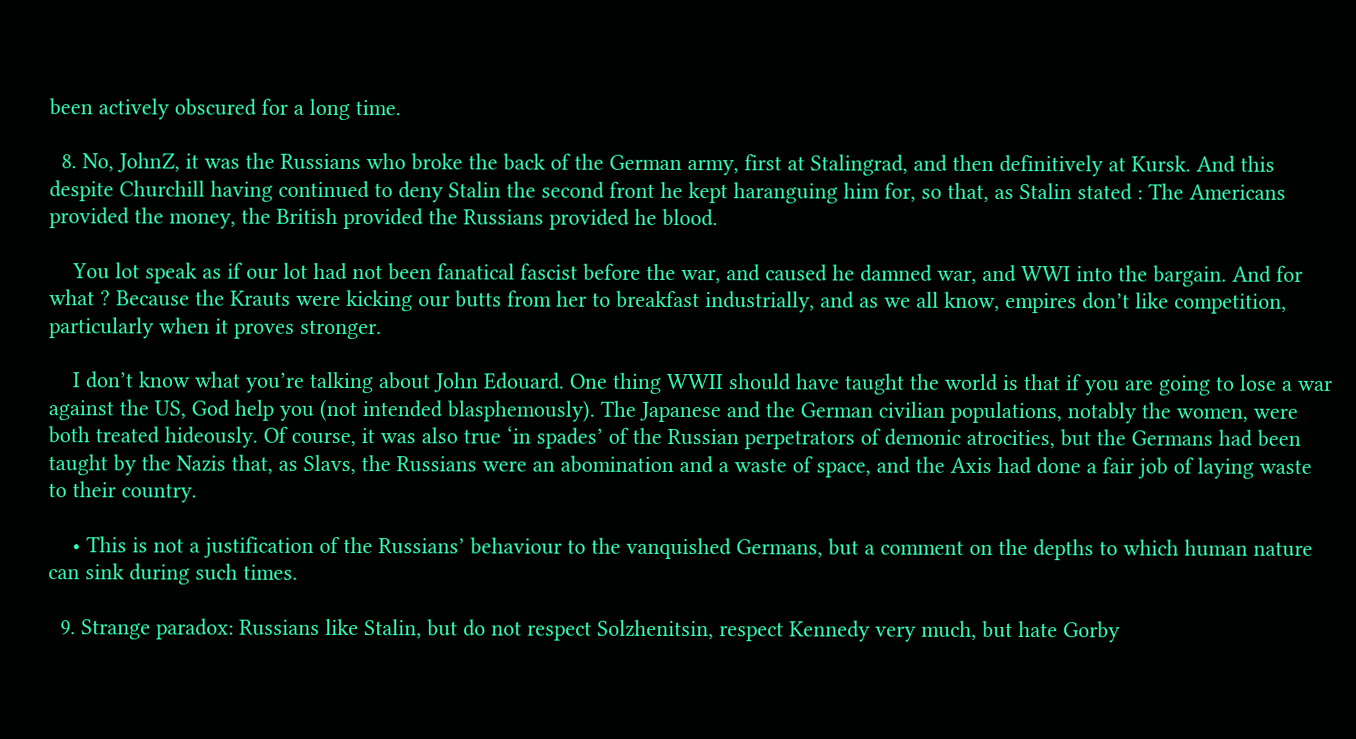been actively obscured for a long time.

  8. No, JohnZ, it was the Russians who broke the back of the German army, first at Stalingrad, and then definitively at Kursk. And this despite Churchill having continued to deny Stalin the second front he kept haranguing him for, so that, as Stalin stated : The Americans provided the money, the British provided the Russians provided he blood.

    You lot speak as if our lot had not been fanatical fascist before the war, and caused he damned war, and WWI into the bargain. And for what ? Because the Krauts were kicking our butts from her to breakfast industrially, and as we all know, empires don’t like competition, particularly when it proves stronger.

    I don’t know what you’re talking about John Edouard. One thing WWII should have taught the world is that if you are going to lose a war against the US, God help you (not intended blasphemously). The Japanese and the German civilian populations, notably the women, were both treated hideously. Of course, it was also true ‘in spades’ of the Russian perpetrators of demonic atrocities, but the Germans had been taught by the Nazis that, as Slavs, the Russians were an abomination and a waste of space, and the Axis had done a fair job of laying waste to their country.

    • This is not a justification of the Russians’ behaviour to the vanquished Germans, but a comment on the depths to which human nature can sink during such times.

  9. Strange paradox: Russians like Stalin, but do not respect Solzhenitsin, respect Kennedy very much, but hate Gorby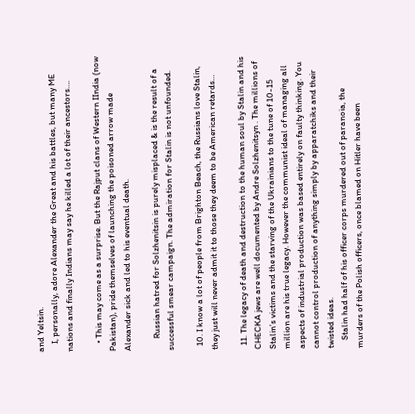and Yeltsin.
    I, personally, adore Alexander the Great and his battles, but many ME nations and finally Indians may say he killed a lot of their ancestors….

    • This may come as a surprise. But the Rajput clans of Western IIndia (now Pakistan), pride themselves of launching the poisoned arrow made Alexander sick and led to his eventual death.

      Russian hatred for Solzhenitsin is purely misplaced & is the result of a successful smear campaign. The admiration for Stalin is not unfounded.

  10. I know a lot of people from Brighton Beach, the Russians love Stalin, they just will never admit it to those they deem to be American retards…

  11. The legacy of death and destruction to the human soul by Stalin and his CHECKA jews are well documented by Andre Solzhenitsyn . The millions of Stalin’s victims and the starving of the Ukrainians to the tune of 10-15 million are his true legacy. However the communist ideal of managing all aspects of industrial production was based entirely on faulty thinking. You cannot control production of anything simply by apparatchiks and their twisted ideas.
    Stalin had half of his officer corps murdered out of paranoia, the murders of the Polish officers, once blamed on Hitler have been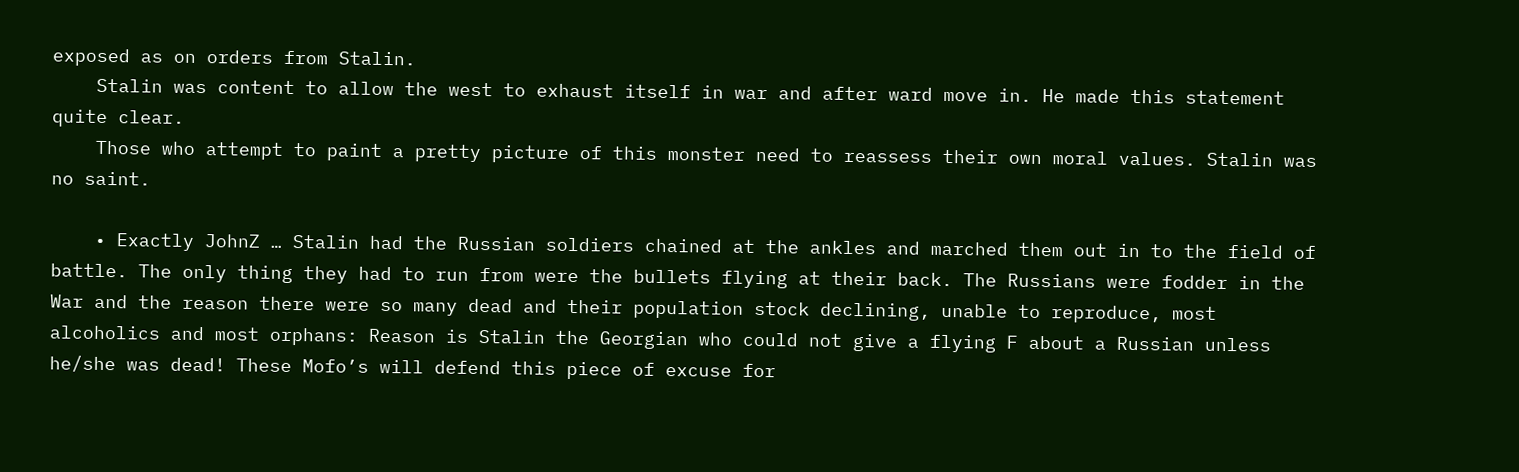exposed as on orders from Stalin.
    Stalin was content to allow the west to exhaust itself in war and after ward move in. He made this statement quite clear.
    Those who attempt to paint a pretty picture of this monster need to reassess their own moral values. Stalin was no saint.

    • Exactly JohnZ … Stalin had the Russian soldiers chained at the ankles and marched them out in to the field of battle. The only thing they had to run from were the bullets flying at their back. The Russians were fodder in the War and the reason there were so many dead and their population stock declining, unable to reproduce, most alcoholics and most orphans: Reason is Stalin the Georgian who could not give a flying F about a Russian unless he/she was dead! These Mofo’s will defend this piece of excuse for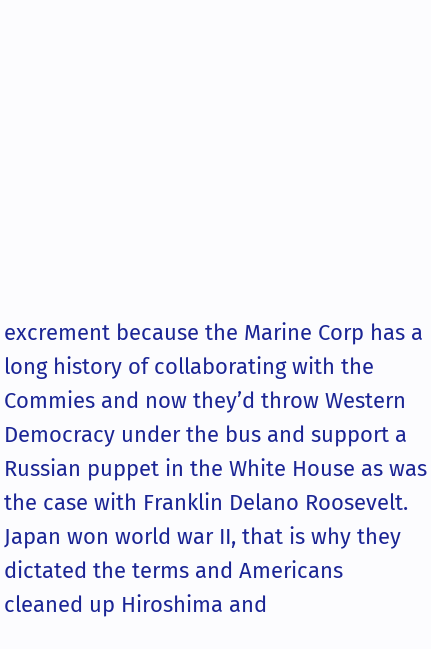excrement because the Marine Corp has a long history of collaborating with the Commies and now they’d throw Western Democracy under the bus and support a Russian puppet in the White House as was the case with Franklin Delano Roosevelt. Japan won world war II, that is why they dictated the terms and Americans cleaned up Hiroshima and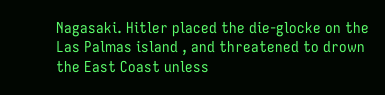Nagasaki. Hitler placed the die-glocke on the Las Palmas island , and threatened to drown the East Coast unless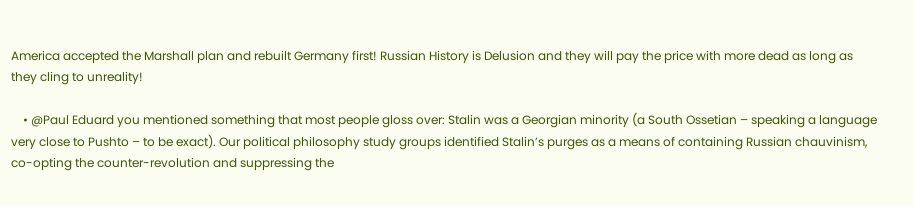America accepted the Marshall plan and rebuilt Germany first! Russian History is Delusion and they will pay the price with more dead as long as they cling to unreality!

    • @Paul Eduard you mentioned something that most people gloss over: Stalin was a Georgian minority (a South Ossetian – speaking a language very close to Pushto – to be exact). Our political philosophy study groups identified Stalin’s purges as a means of containing Russian chauvinism, co-opting the counter-revolution and suppressing the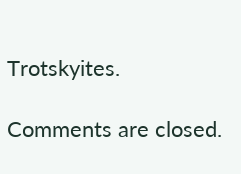Trotskyites.

Comments are closed.